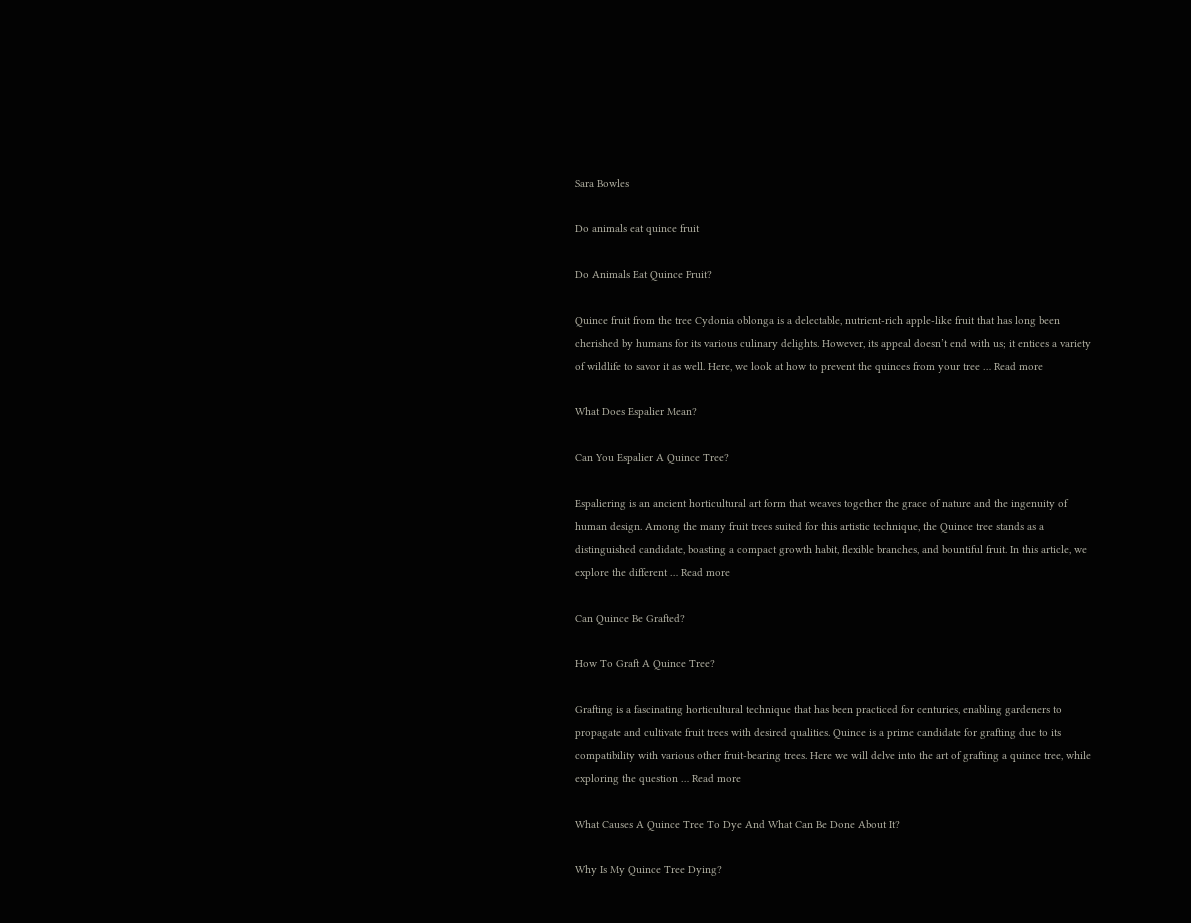Sara Bowles

Do animals eat quince fruit

Do Animals Eat Quince Fruit?

Quince fruit from the tree Cydonia oblonga is a delectable, nutrient-rich apple-like fruit that has long been cherished by humans for its various culinary delights. However, its appeal doesn’t end with us; it entices a variety of wildlife to savor it as well. Here, we look at how to prevent the quinces from your tree … Read more

What Does Espalier Mean?

Can You Espalier A Quince Tree?

Espaliering is an ancient horticultural art form that weaves together the grace of nature and the ingenuity of human design. Among the many fruit trees suited for this artistic technique, the Quince tree stands as a distinguished candidate, boasting a compact growth habit, flexible branches, and bountiful fruit. In this article, we explore the different … Read more

Can Quince Be Grafted?

How To Graft A Quince Tree?

Grafting is a fascinating horticultural technique that has been practiced for centuries, enabling gardeners to propagate and cultivate fruit trees with desired qualities. Quince is a prime candidate for grafting due to its compatibility with various other fruit-bearing trees. Here we will delve into the art of grafting a quince tree, while exploring the question … Read more

What Causes A Quince Tree To Dye And What Can Be Done About It?

Why Is My Quince Tree Dying?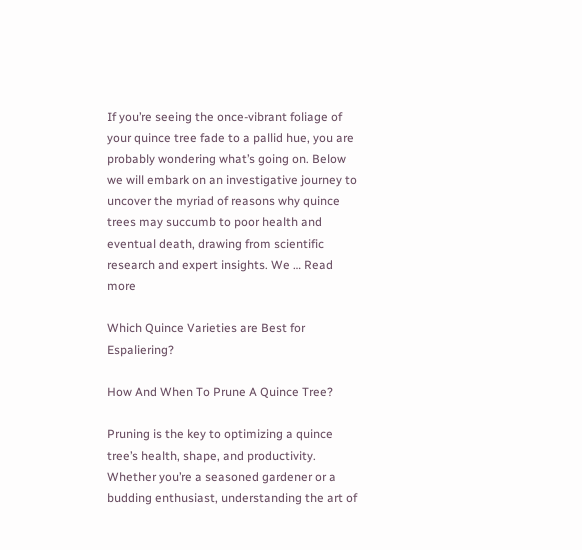If you’re seeing the once-vibrant foliage of your quince tree fade to a pallid hue, you are probably wondering what’s going on. Below we will embark on an investigative journey to uncover the myriad of reasons why quince trees may succumb to poor health and eventual death, drawing from scientific research and expert insights. We … Read more

Which Quince Varieties are Best for Espaliering?

How And When To Prune A Quince Tree?

Pruning is the key to optimizing a quince tree’s health, shape, and productivity. Whether you’re a seasoned gardener or a budding enthusiast, understanding the art of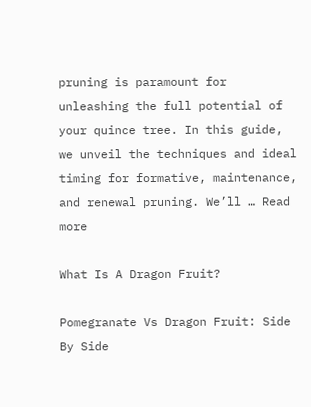pruning is paramount for unleashing the full potential of your quince tree. In this guide, we unveil the techniques and ideal timing for formative, maintenance, and renewal pruning. We’ll … Read more

What Is A Dragon Fruit?

Pomegranate Vs Dragon Fruit: Side By Side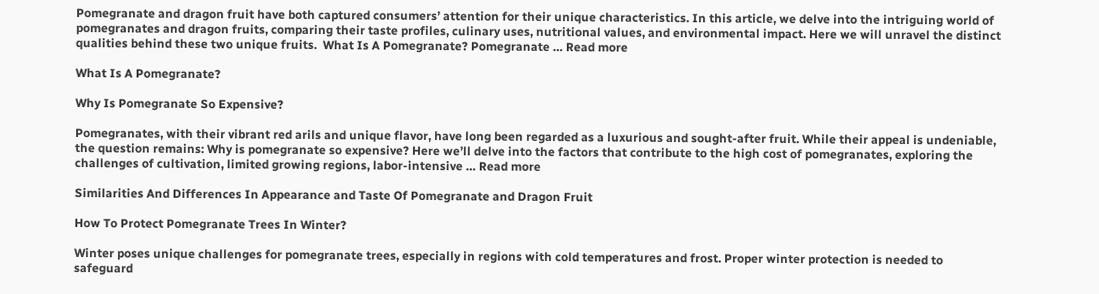Pomegranate and dragon fruit have both captured consumers’ attention for their unique characteristics. In this article, we delve into the intriguing world of pomegranates and dragon fruits, comparing their taste profiles, culinary uses, nutritional values, and environmental impact. Here we will unravel the distinct qualities behind these two unique fruits.  What Is A Pomegranate? Pomegranate … Read more

What Is A Pomegranate?

Why Is Pomegranate So Expensive?

Pomegranates, with their vibrant red arils and unique flavor, have long been regarded as a luxurious and sought-after fruit. While their appeal is undeniable, the question remains: Why is pomegranate so expensive? Here we’ll delve into the factors that contribute to the high cost of pomegranates, exploring the challenges of cultivation, limited growing regions, labor-intensive … Read more

Similarities And Differences In Appearance and Taste Of Pomegranate and Dragon Fruit

How To Protect Pomegranate Trees In Winter?

Winter poses unique challenges for pomegranate trees, especially in regions with cold temperatures and frost. Proper winter protection is needed to safeguard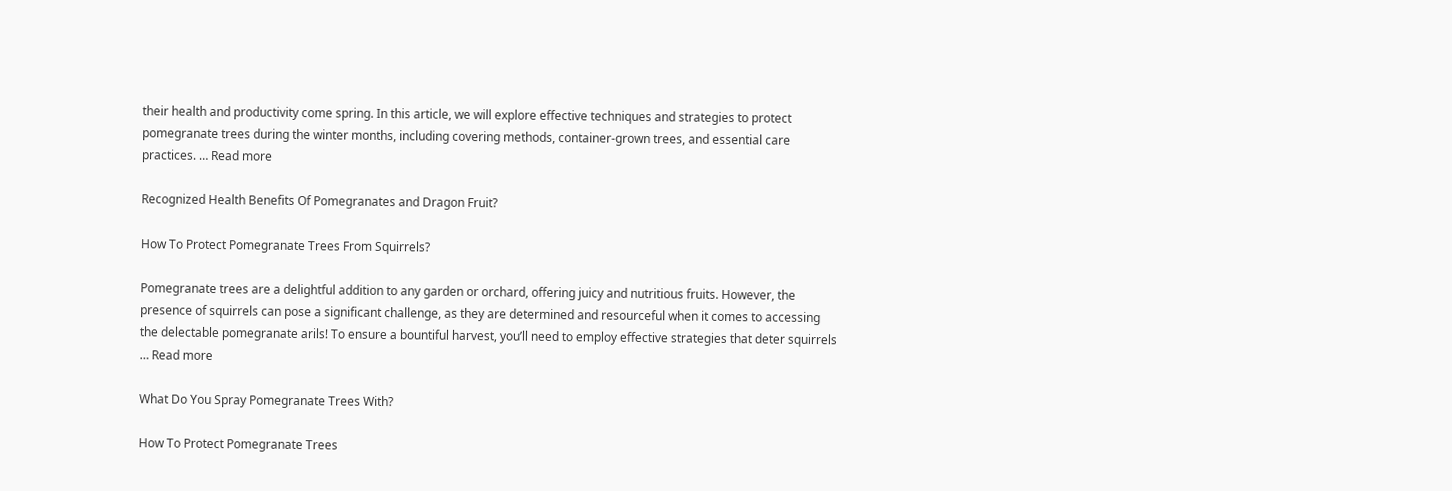their health and productivity come spring. In this article, we will explore effective techniques and strategies to protect pomegranate trees during the winter months, including covering methods, container-grown trees, and essential care practices. … Read more

Recognized Health Benefits Of Pomegranates and Dragon Fruit?

How To Protect Pomegranate Trees From Squirrels?

Pomegranate trees are a delightful addition to any garden or orchard, offering juicy and nutritious fruits. However, the presence of squirrels can pose a significant challenge, as they are determined and resourceful when it comes to accessing the delectable pomegranate arils! To ensure a bountiful harvest, you’ll need to employ effective strategies that deter squirrels … Read more

What Do You Spray Pomegranate Trees With?

How To Protect Pomegranate Trees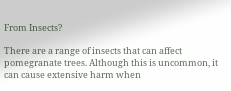From Insects?

There are a range of insects that can affect pomegranate trees. Although this is uncommon, it can cause extensive harm when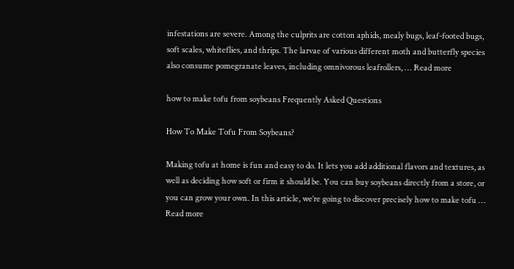infestations are severe. Among the culprits are cotton aphids, mealy bugs, leaf-footed bugs, soft scales, whiteflies, and thrips. The larvae of various different moth and butterfly species also consume pomegranate leaves, including omnivorous leafrollers, … Read more

how to make tofu from soybeans Frequently Asked Questions

How To Make Tofu From Soybeans?

Making tofu at home is fun and easy to do. It lets you add additional flavors and textures, as well as deciding how soft or firm it should be. You can buy soybeans directly from a store, or you can grow your own. In this article, we’re going to discover precisely how to make tofu … Read more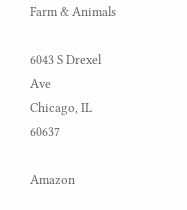Farm & Animals

6043 S Drexel Ave
Chicago, IL 60637

Amazon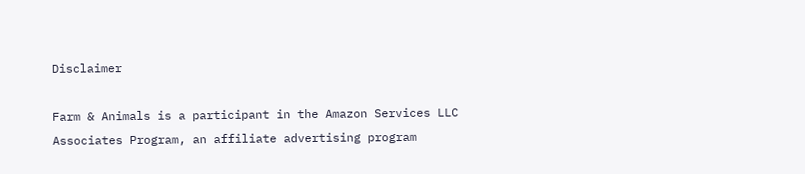Disclaimer

Farm & Animals is a participant in the Amazon Services LLC Associates Program, an affiliate advertising program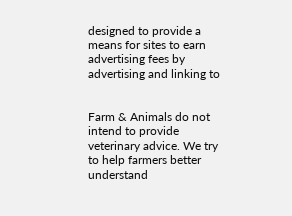designed to provide a means for sites to earn advertising fees by advertising and linking to


Farm & Animals do not intend to provide veterinary advice. We try to help farmers better understand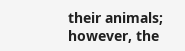their animals; however, the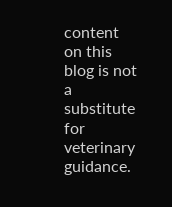content on this blog is not a substitute for veterinary guidance.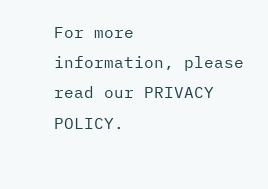For more information, please read our PRIVACY POLICY.